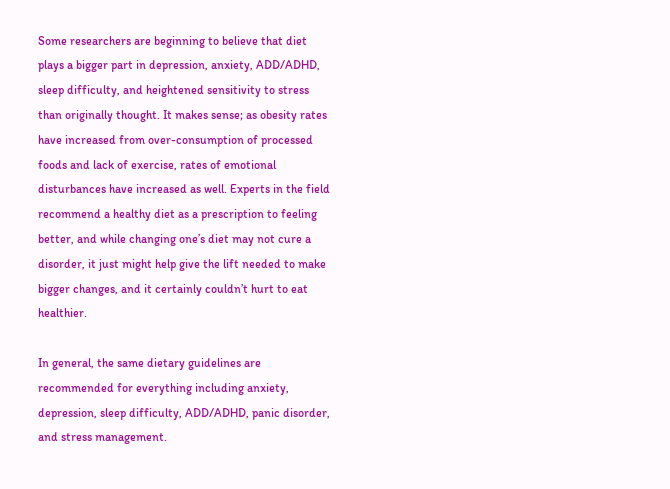Some researchers are beginning to believe that diet plays a bigger part in depression, anxiety, ADD/ADHD, sleep difficulty, and heightened sensitivity to stress than originally thought. It makes sense; as obesity rates have increased from over-consumption of processed foods and lack of exercise, rates of emotional disturbances have increased as well. Experts in the field recommend a healthy diet as a prescription to feeling better, and while changing one’s diet may not cure a disorder, it just might help give the lift needed to make bigger changes, and it certainly couldn’t hurt to eat healthier.

In general, the same dietary guidelines are recommended for everything including anxiety, depression, sleep difficulty, ADD/ADHD, panic disorder, and stress management.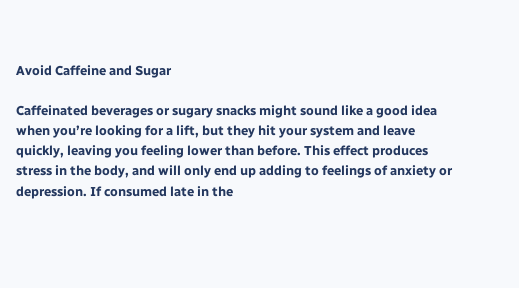Avoid Caffeine and Sugar

Caffeinated beverages or sugary snacks might sound like a good idea when you’re looking for a lift, but they hit your system and leave quickly, leaving you feeling lower than before. This effect produces stress in the body, and will only end up adding to feelings of anxiety or depression. If consumed late in the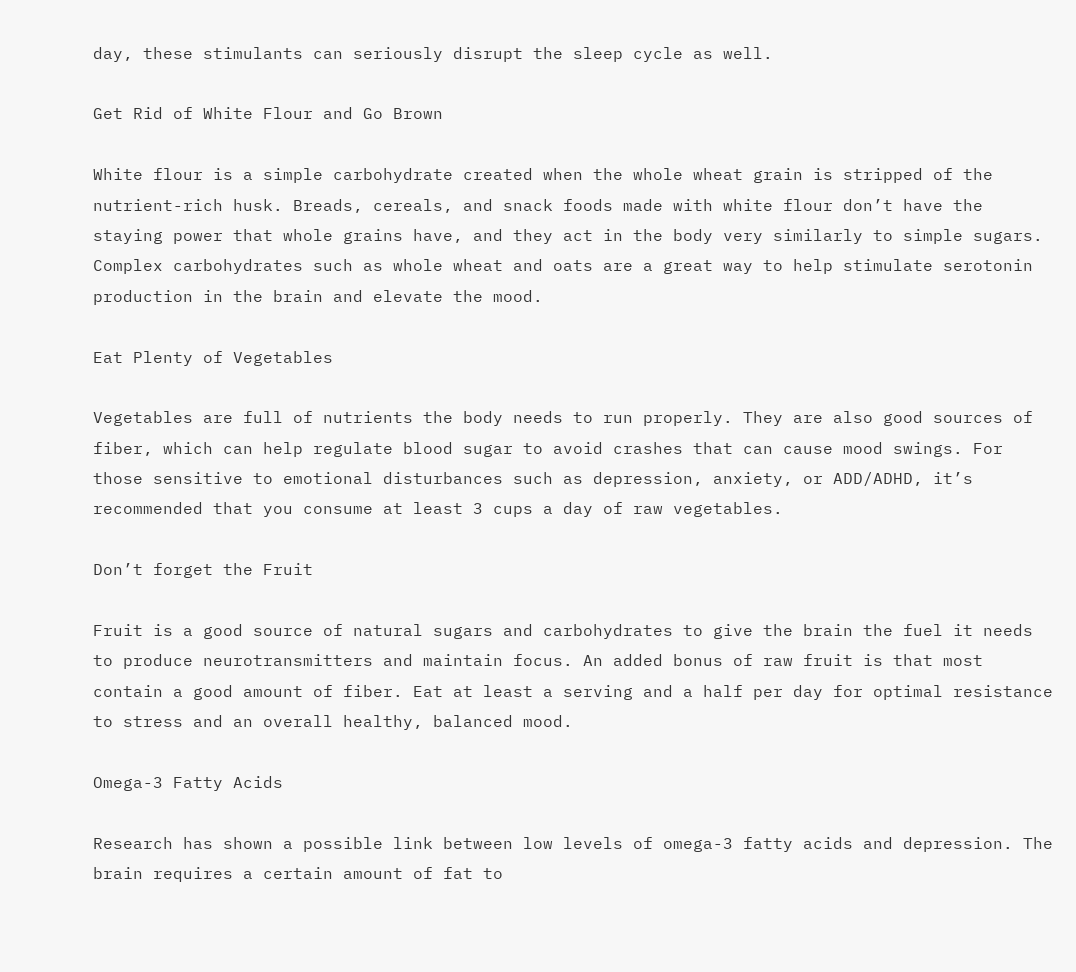day, these stimulants can seriously disrupt the sleep cycle as well.

Get Rid of White Flour and Go Brown

White flour is a simple carbohydrate created when the whole wheat grain is stripped of the nutrient-rich husk. Breads, cereals, and snack foods made with white flour don’t have the staying power that whole grains have, and they act in the body very similarly to simple sugars. Complex carbohydrates such as whole wheat and oats are a great way to help stimulate serotonin production in the brain and elevate the mood.

Eat Plenty of Vegetables

Vegetables are full of nutrients the body needs to run properly. They are also good sources of fiber, which can help regulate blood sugar to avoid crashes that can cause mood swings. For those sensitive to emotional disturbances such as depression, anxiety, or ADD/ADHD, it’s recommended that you consume at least 3 cups a day of raw vegetables.

Don’t forget the Fruit

Fruit is a good source of natural sugars and carbohydrates to give the brain the fuel it needs to produce neurotransmitters and maintain focus. An added bonus of raw fruit is that most contain a good amount of fiber. Eat at least a serving and a half per day for optimal resistance to stress and an overall healthy, balanced mood.

Omega-3 Fatty Acids

Research has shown a possible link between low levels of omega-3 fatty acids and depression. The brain requires a certain amount of fat to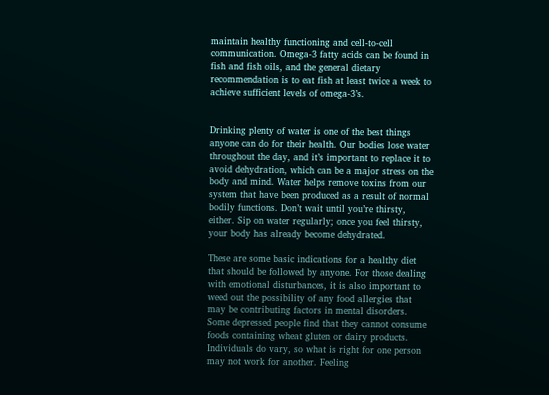maintain healthy functioning and cell-to-cell communication. Omega-3 fatty acids can be found in fish and fish oils, and the general dietary recommendation is to eat fish at least twice a week to achieve sufficient levels of omega-3’s.


Drinking plenty of water is one of the best things anyone can do for their health. Our bodies lose water throughout the day, and it’s important to replace it to avoid dehydration, which can be a major stress on the body and mind. Water helps remove toxins from our system that have been produced as a result of normal bodily functions. Don’t wait until you’re thirsty, either. Sip on water regularly; once you feel thirsty, your body has already become dehydrated.

These are some basic indications for a healthy diet that should be followed by anyone. For those dealing with emotional disturbances, it is also important to weed out the possibility of any food allergies that may be contributing factors in mental disorders. Some depressed people find that they cannot consume foods containing wheat gluten or dairy products. Individuals do vary, so what is right for one person may not work for another. Feeling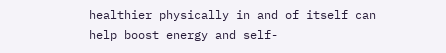healthier physically in and of itself can help boost energy and self-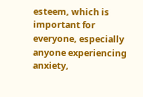esteem, which is important for everyone, especially anyone experiencing anxiety,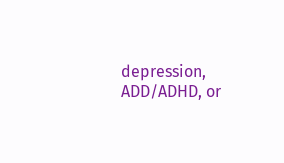depression, ADD/ADHD, or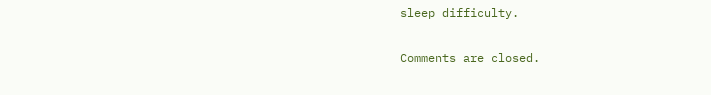sleep difficulty.

Comments are closed.